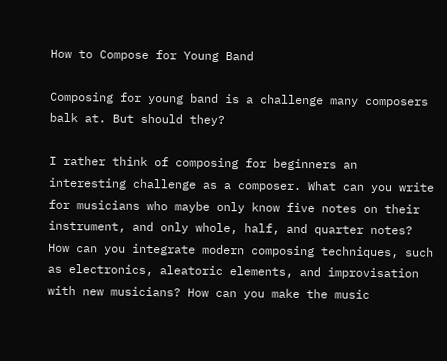How to Compose for Young Band

Composing for young band is a challenge many composers balk at. But should they?

I rather think of composing for beginners an interesting challenge as a composer. What can you write for musicians who maybe only know five notes on their instrument, and only whole, half, and quarter notes? How can you integrate modern composing techniques, such as electronics, aleatoric elements, and improvisation with new musicians? How can you make the music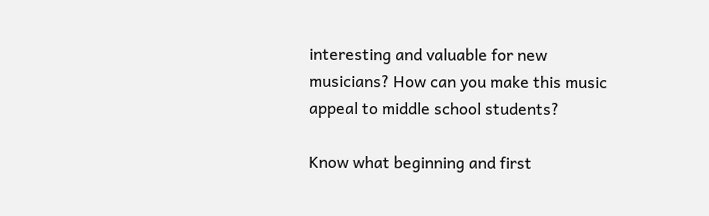interesting and valuable for new musicians? How can you make this music appeal to middle school students?

Know what beginning and first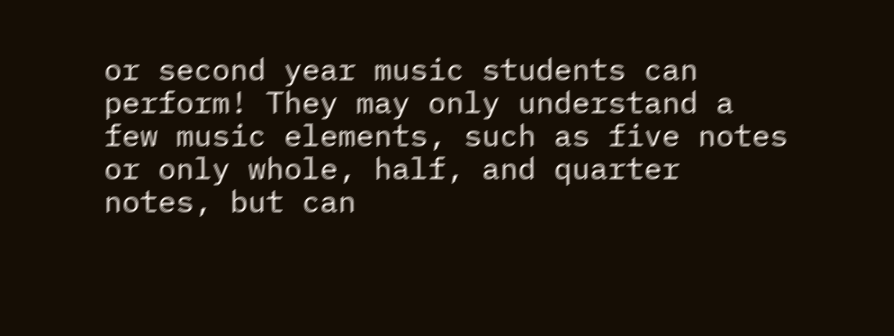or second year music students can perform! They may only understand a few music elements, such as five notes or only whole, half, and quarter notes, but can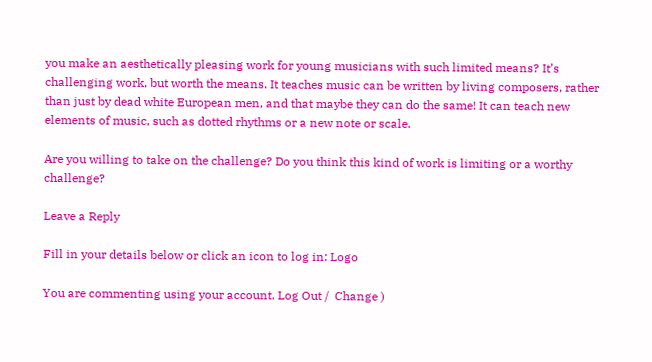you make an aesthetically pleasing work for young musicians with such limited means? It’s challenging work, but worth the means. It teaches music can be written by living composers, rather than just by dead white European men, and that maybe they can do the same! It can teach new elements of music, such as dotted rhythms or a new note or scale.

Are you willing to take on the challenge? Do you think this kind of work is limiting or a worthy challenge?

Leave a Reply

Fill in your details below or click an icon to log in: Logo

You are commenting using your account. Log Out /  Change )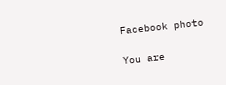Facebook photo

You are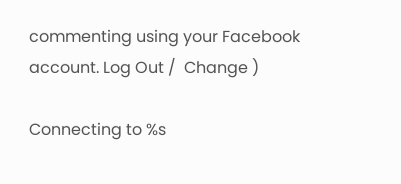commenting using your Facebook account. Log Out /  Change )

Connecting to %s